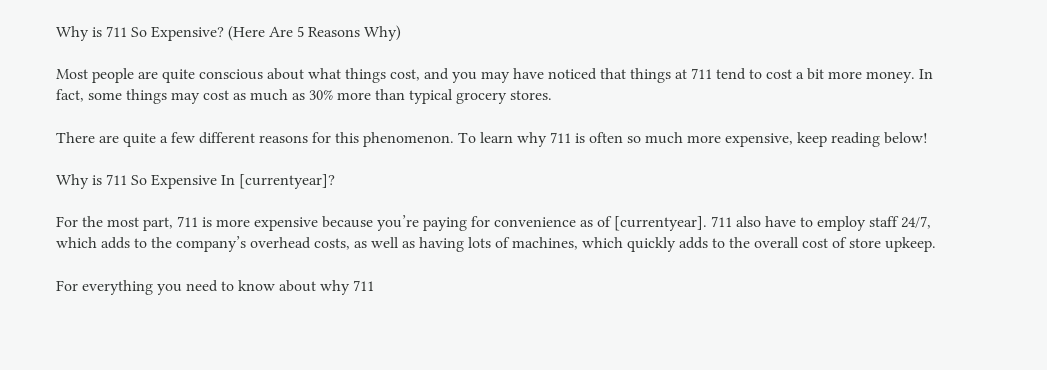Why is 711 So Expensive? (Here Are 5 Reasons Why)

Most people are quite conscious about what things cost, and you may have noticed that things at 711 tend to cost a bit more money. In fact, some things may cost as much as 30% more than typical grocery stores.

There are quite a few different reasons for this phenomenon. To learn why 711 is often so much more expensive, keep reading below!

Why is 711 So Expensive In [currentyear]?

For the most part, 711 is more expensive because you’re paying for convenience as of [currentyear]. 711 also have to employ staff 24/7, which adds to the company’s overhead costs, as well as having lots of machines, which quickly adds to the overall cost of store upkeep.

For everything you need to know about why 711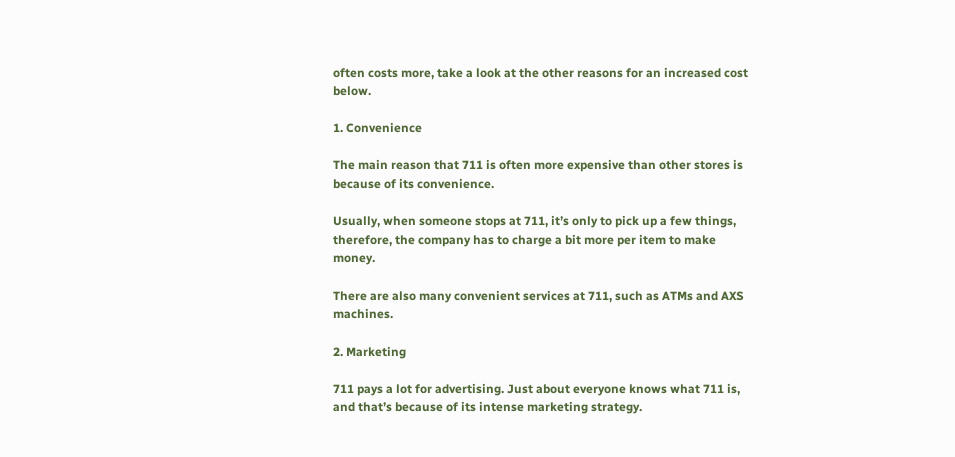often costs more, take a look at the other reasons for an increased cost below.

1. Convenience

The main reason that 711 is often more expensive than other stores is because of its convenience.

Usually, when someone stops at 711, it’s only to pick up a few things, therefore, the company has to charge a bit more per item to make money.

There are also many convenient services at 711, such as ATMs and AXS machines.

2. Marketing

711 pays a lot for advertising. Just about everyone knows what 711 is, and that’s because of its intense marketing strategy.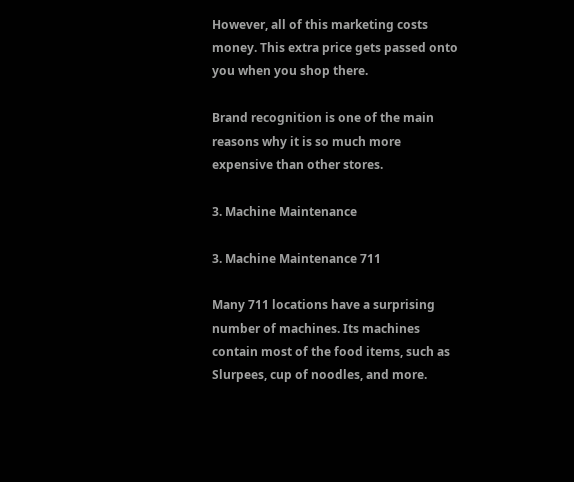However, all of this marketing costs money. This extra price gets passed onto you when you shop there.

Brand recognition is one of the main reasons why it is so much more expensive than other stores.

3. Machine Maintenance

3. Machine Maintenance 711

Many 711 locations have a surprising number of machines. Its machines contain most of the food items, such as Slurpees, cup of noodles, and more.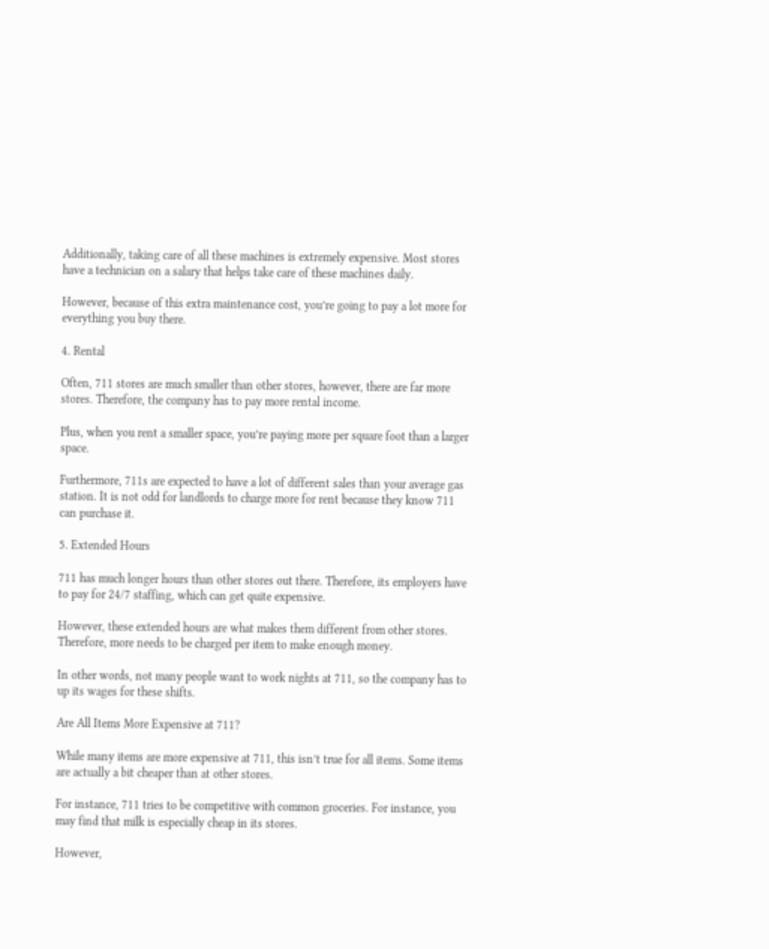Additionally, taking care of all these machines is extremely expensive. Most stores have a technician on a salary that helps take care of these machines daily.

However, because of this extra maintenance cost, you’re going to pay a lot more for everything you buy there.

4. Rental

Often, 711 stores are much smaller than other stores, however, there are far more stores. Therefore, the company has to pay more rental income.

Plus, when you rent a smaller space, you’re paying more per square foot than a larger space.

Furthermore, 711s are expected to have a lot of different sales than your average gas station. It is not odd for landlords to charge more for rent because they know 711 can purchase it.

5. Extended Hours

711 has much longer hours than other stores out there. Therefore, its employers have to pay for 24/7 staffing, which can get quite expensive.

However, these extended hours are what makes them different from other stores. Therefore, more needs to be charged per item to make enough money.

In other words, not many people want to work nights at 711, so the company has to up its wages for these shifts.

Are All Items More Expensive at 711?

While many items are more expensive at 711, this isn’t true for all items. Some items are actually a bit cheaper than at other stores.

For instance, 711 tries to be competitive with common groceries. For instance, you may find that milk is especially cheap in its stores.

However,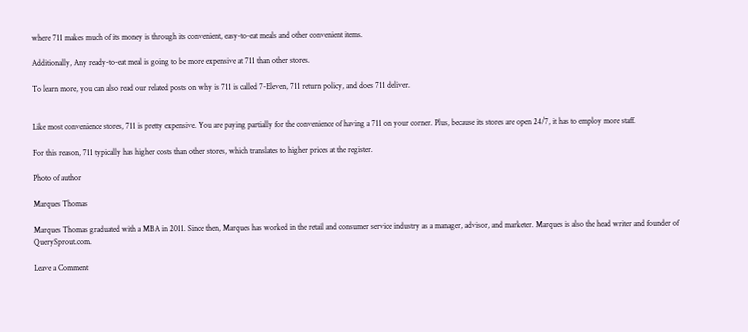where 711 makes much of its money is through its convenient, easy-to-eat meals and other convenient items.

Additionally, Any ready-to-eat meal is going to be more expensive at 711 than other stores.

To learn more, you can also read our related posts on why is 711 is called 7-Eleven, 711 return policy, and does 711 deliver.


Like most convenience stores, 711 is pretty expensive. You are paying partially for the convenience of having a 711 on your corner. Plus, because its stores are open 24/7, it has to employ more staff.

For this reason, 711 typically has higher costs than other stores, which translates to higher prices at the register.

Photo of author

Marques Thomas

Marques Thomas graduated with a MBA in 2011. Since then, Marques has worked in the retail and consumer service industry as a manager, advisor, and marketer. Marques is also the head writer and founder of QuerySprout.com.

Leave a Comment